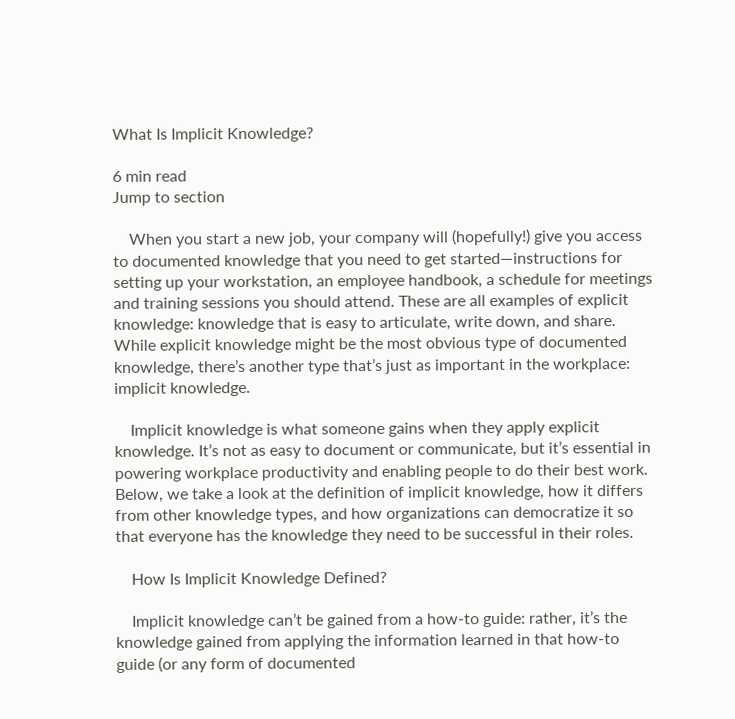What Is Implicit Knowledge?

6 min read
Jump to section

    When you start a new job, your company will (hopefully!) give you access to documented knowledge that you need to get started—instructions for setting up your workstation, an employee handbook, a schedule for meetings and training sessions you should attend. These are all examples of explicit knowledge: knowledge that is easy to articulate, write down, and share. While explicit knowledge might be the most obvious type of documented knowledge, there’s another type that’s just as important in the workplace: implicit knowledge.

    Implicit knowledge is what someone gains when they apply explicit knowledge. It’s not as easy to document or communicate, but it’s essential in powering workplace productivity and enabling people to do their best work. Below, we take a look at the definition of implicit knowledge, how it differs from other knowledge types, and how organizations can democratize it so that everyone has the knowledge they need to be successful in their roles.

    How Is Implicit Knowledge Defined?

    Implicit knowledge can’t be gained from a how-to guide: rather, it’s the knowledge gained from applying the information learned in that how-to guide (or any form of documented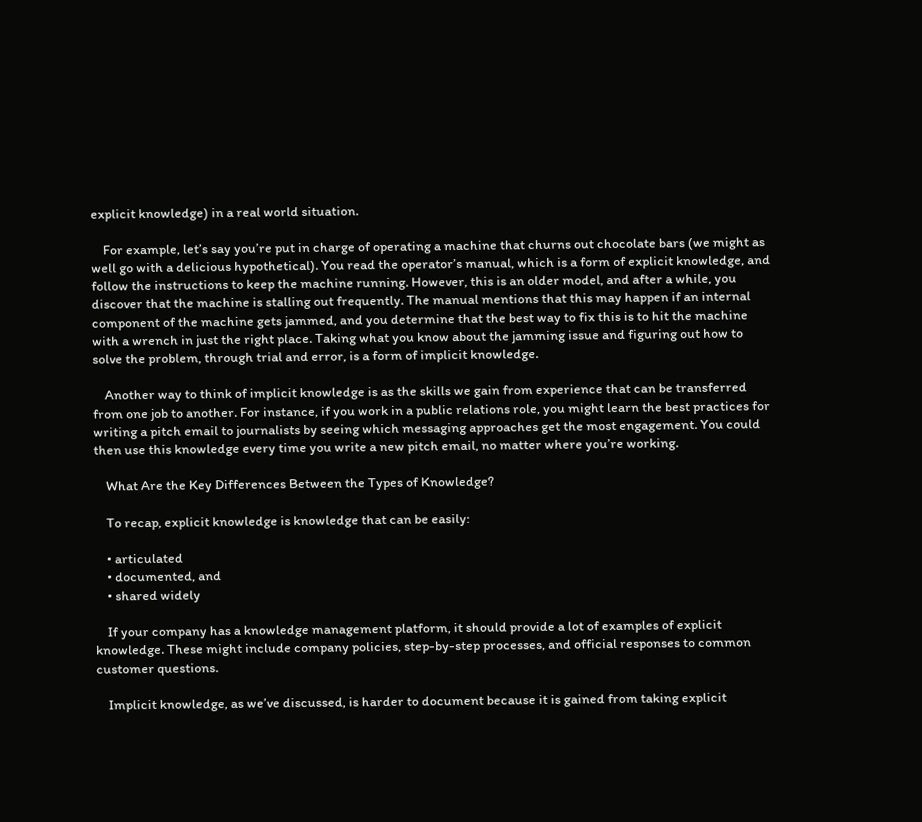explicit knowledge) in a real world situation.

    For example, let’s say you’re put in charge of operating a machine that churns out chocolate bars (we might as well go with a delicious hypothetical). You read the operator’s manual, which is a form of explicit knowledge, and follow the instructions to keep the machine running. However, this is an older model, and after a while, you discover that the machine is stalling out frequently. The manual mentions that this may happen if an internal component of the machine gets jammed, and you determine that the best way to fix this is to hit the machine with a wrench in just the right place. Taking what you know about the jamming issue and figuring out how to solve the problem, through trial and error, is a form of implicit knowledge.

    Another way to think of implicit knowledge is as the skills we gain from experience that can be transferred from one job to another. For instance, if you work in a public relations role, you might learn the best practices for writing a pitch email to journalists by seeing which messaging approaches get the most engagement. You could then use this knowledge every time you write a new pitch email, no matter where you’re working.

    What Are the Key Differences Between the Types of Knowledge?

    To recap, explicit knowledge is knowledge that can be easily:

    • articulated
    • documented, and
    • shared widely

    If your company has a knowledge management platform, it should provide a lot of examples of explicit knowledge. These might include company policies, step-by-step processes, and official responses to common customer questions.

    Implicit knowledge, as we’ve discussed, is harder to document because it is gained from taking explicit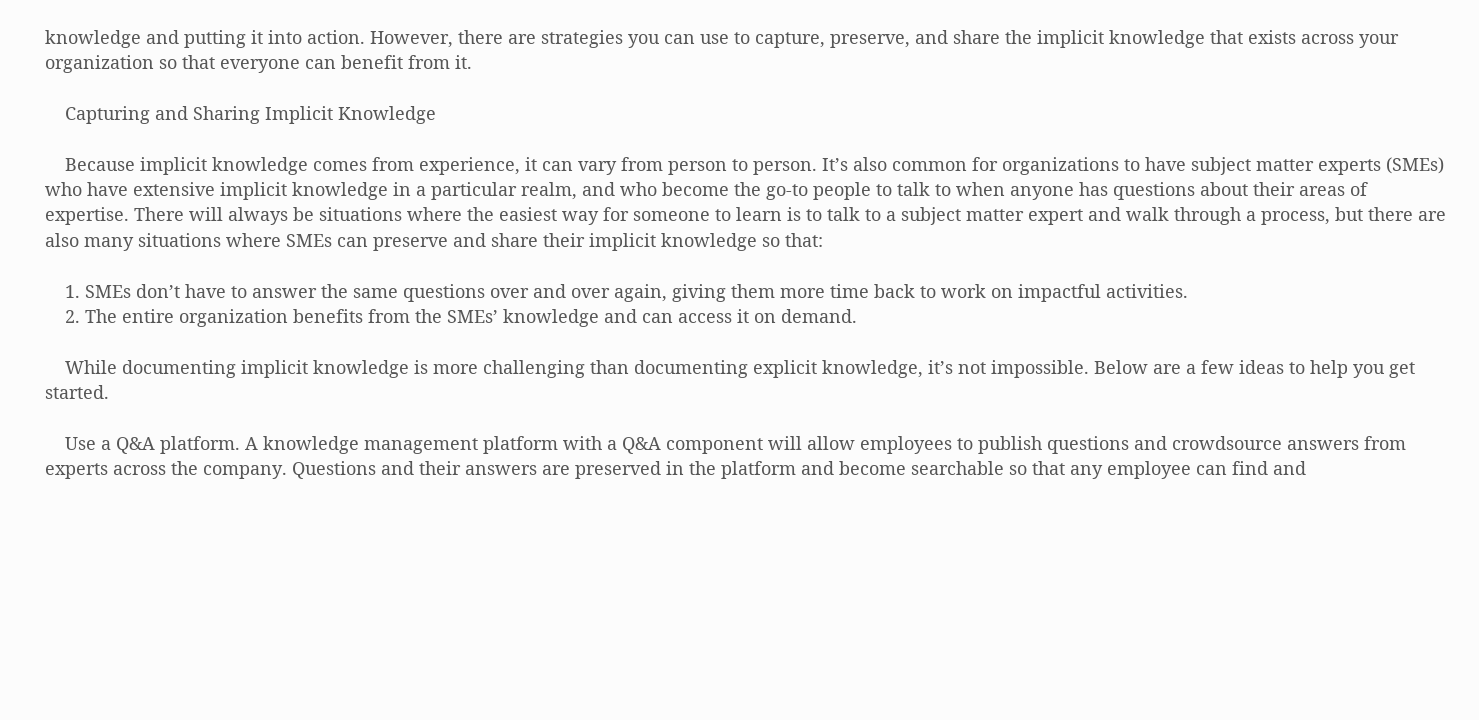knowledge and putting it into action. However, there are strategies you can use to capture, preserve, and share the implicit knowledge that exists across your organization so that everyone can benefit from it.

    Capturing and Sharing Implicit Knowledge

    Because implicit knowledge comes from experience, it can vary from person to person. It’s also common for organizations to have subject matter experts (SMEs) who have extensive implicit knowledge in a particular realm, and who become the go-to people to talk to when anyone has questions about their areas of expertise. There will always be situations where the easiest way for someone to learn is to talk to a subject matter expert and walk through a process, but there are also many situations where SMEs can preserve and share their implicit knowledge so that:

    1. SMEs don’t have to answer the same questions over and over again, giving them more time back to work on impactful activities.
    2. The entire organization benefits from the SMEs’ knowledge and can access it on demand.

    While documenting implicit knowledge is more challenging than documenting explicit knowledge, it’s not impossible. Below are a few ideas to help you get started.

    Use a Q&A platform. A knowledge management platform with a Q&A component will allow employees to publish questions and crowdsource answers from experts across the company. Questions and their answers are preserved in the platform and become searchable so that any employee can find and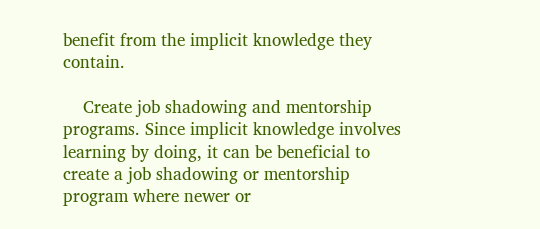benefit from the implicit knowledge they contain.

    Create job shadowing and mentorship programs. Since implicit knowledge involves learning by doing, it can be beneficial to create a job shadowing or mentorship program where newer or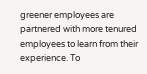greener employees are partnered with more tenured employees to learn from their experience. To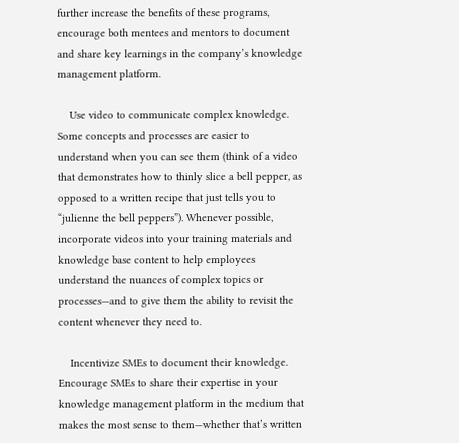further increase the benefits of these programs, encourage both mentees and mentors to document and share key learnings in the company’s knowledge management platform.

    Use video to communicate complex knowledge. Some concepts and processes are easier to understand when you can see them (think of a video that demonstrates how to thinly slice a bell pepper, as opposed to a written recipe that just tells you to “julienne the bell peppers”). Whenever possible, incorporate videos into your training materials and knowledge base content to help employees understand the nuances of complex topics or processes—and to give them the ability to revisit the content whenever they need to.

    Incentivize SMEs to document their knowledge. Encourage SMEs to share their expertise in your knowledge management platform in the medium that makes the most sense to them—whether that’s written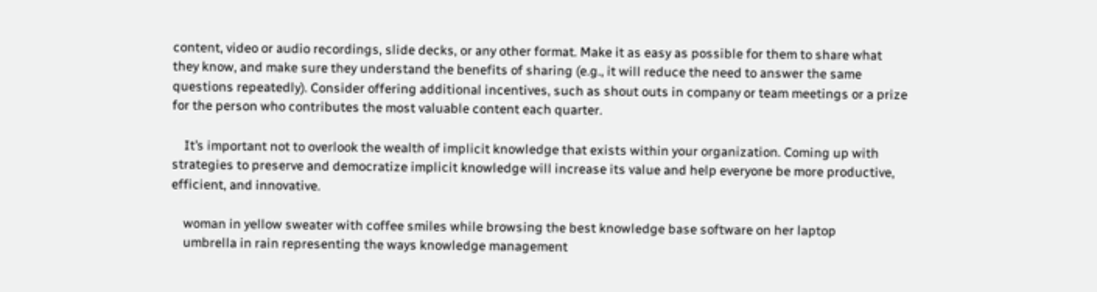content, video or audio recordings, slide decks, or any other format. Make it as easy as possible for them to share what they know, and make sure they understand the benefits of sharing (e.g., it will reduce the need to answer the same questions repeatedly). Consider offering additional incentives, such as shout outs in company or team meetings or a prize for the person who contributes the most valuable content each quarter.

    It’s important not to overlook the wealth of implicit knowledge that exists within your organization. Coming up with strategies to preserve and democratize implicit knowledge will increase its value and help everyone be more productive, efficient, and innovative.

    woman in yellow sweater with coffee smiles while browsing the best knowledge base software on her laptop
    umbrella in rain representing the ways knowledge management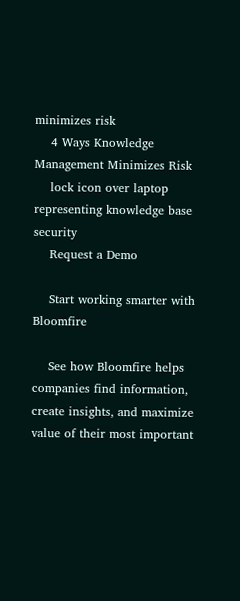minimizes risk
    4 Ways Knowledge Management Minimizes Risk
    lock icon over laptop representing knowledge base security
    Request a Demo

    Start working smarter with Bloomfire

    See how Bloomfire helps companies find information, create insights, and maximize value of their most important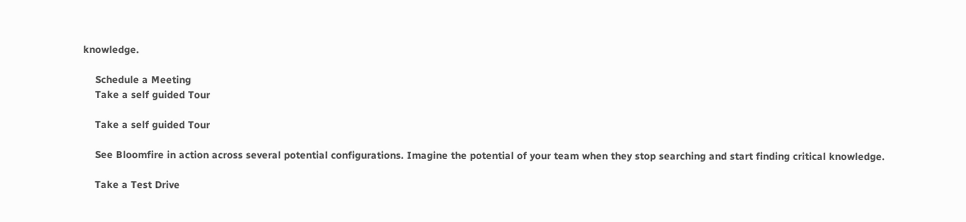knowledge.

    Schedule a Meeting
    Take a self guided Tour

    Take a self guided Tour

    See Bloomfire in action across several potential configurations. Imagine the potential of your team when they stop searching and start finding critical knowledge.

    Take a Test Drive